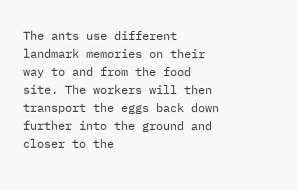The ants use different landmark memories on their way to and from the food site. The workers will then transport the eggs back down further into the ground and closer to the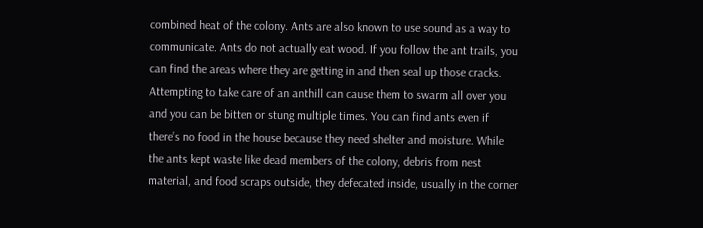combined heat of the colony. Ants are also known to use sound as a way to communicate. Ants do not actually eat wood. If you follow the ant trails, you can find the areas where they are getting in and then seal up those cracks. Attempting to take care of an anthill can cause them to swarm all over you and you can be bitten or stung multiple times. You can find ants even if there’s no food in the house because they need shelter and moisture. While the ants kept waste like dead members of the colony, debris from nest material, and food scraps outside, they defecated inside, usually in the corner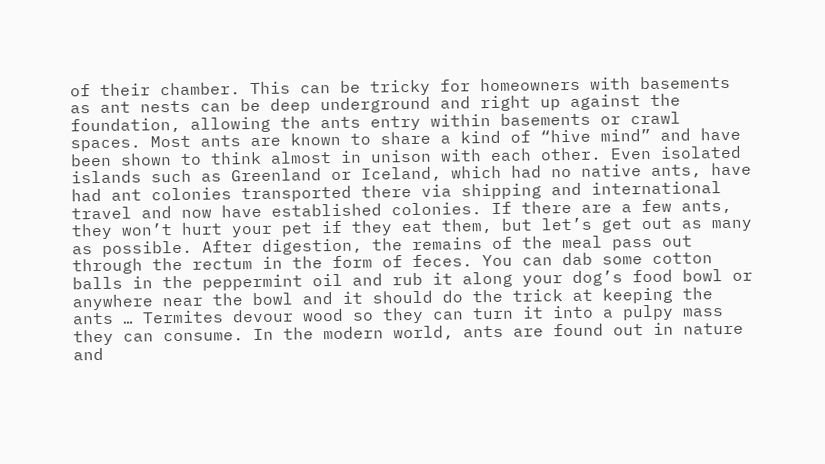of their chamber. This can be tricky for homeowners with basements as ant nests can be deep underground and right up against the foundation, allowing the ants entry within basements or crawl spaces. Most ants are known to share a kind of “hive mind” and have been shown to think almost in unison with each other. Even isolated islands such as Greenland or Iceland, which had no native ants, have had ant colonies transported there via shipping and international travel and now have established colonies. If there are a few ants, they won’t hurt your pet if they eat them, but let’s get out as many as possible. After digestion, the remains of the meal pass out through the rectum in the form of feces. You can dab some cotton balls in the peppermint oil and rub it along your dog’s food bowl or anywhere near the bowl and it should do the trick at keeping the ants … Termites devour wood so they can turn it into a pulpy mass they can consume. In the modern world, ants are found out in nature and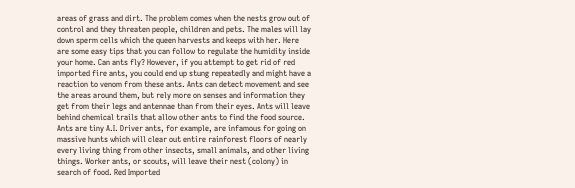areas of grass and dirt. The problem comes when the nests grow out of control and they threaten people, children and pets. The males will lay down sperm cells which the queen harvests and keeps with her. Here are some easy tips that you can follow to regulate the humidity inside your home. Can ants fly? However, if you attempt to get rid of red imported fire ants, you could end up stung repeatedly and might have a reaction to venom from these ants. Ants can detect movement and see the areas around them, but rely more on senses and information they get from their legs and antennae than from their eyes. Ants will leave behind chemical trails that allow other ants to find the food source. Ants are tiny A.I. Driver ants, for example, are infamous for going on massive hunts which will clear out entire rainforest floors of nearly every living thing from other insects, small animals, and other living things. Worker ants, or scouts, will leave their nest (colony) in search of food. Red Imported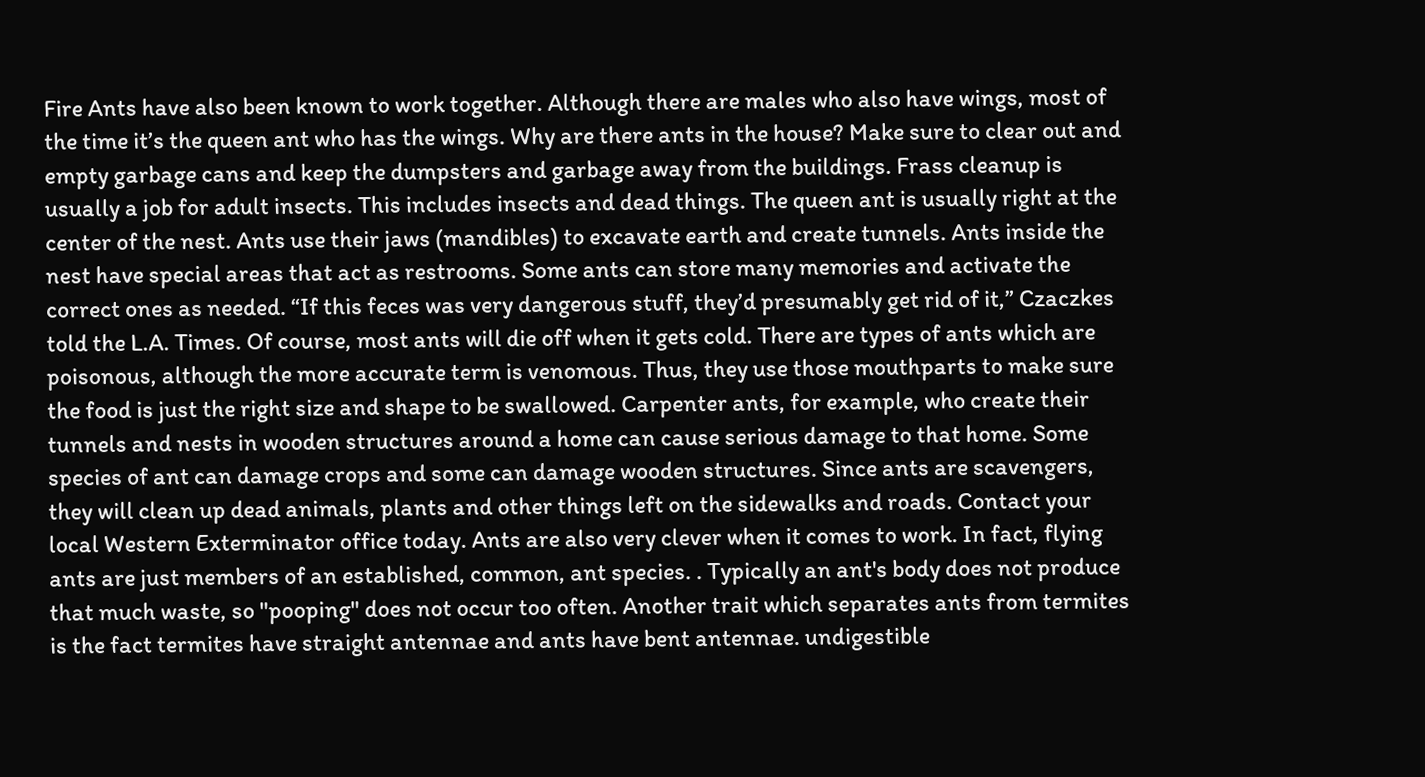Fire Ants have also been known to work together. Although there are males who also have wings, most of the time it’s the queen ant who has the wings. Why are there ants in the house? Make sure to clear out and empty garbage cans and keep the dumpsters and garbage away from the buildings. Frass cleanup is usually a job for adult insects. This includes insects and dead things. The queen ant is usually right at the center of the nest. Ants use their jaws (mandibles) to excavate earth and create tunnels. Ants inside the nest have special areas that act as restrooms. Some ants can store many memories and activate the correct ones as needed. “If this feces was very dangerous stuff, they’d presumably get rid of it,” Czaczkes told the L.A. Times. Of course, most ants will die off when it gets cold. There are types of ants which are poisonous, although the more accurate term is venomous. Thus, they use those mouthparts to make sure the food is just the right size and shape to be swallowed. Carpenter ants, for example, who create their tunnels and nests in wooden structures around a home can cause serious damage to that home. Some species of ant can damage crops and some can damage wooden structures. Since ants are scavengers, they will clean up dead animals, plants and other things left on the sidewalks and roads. Contact your local Western Exterminator office today. Ants are also very clever when it comes to work. In fact, flying ants are just members of an established, common, ant species. . Typically an ant's body does not produce that much waste, so "pooping" does not occur too often. Another trait which separates ants from termites is the fact termites have straight antennae and ants have bent antennae. undigestible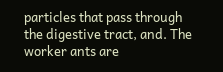particles that pass through the digestive tract, and. The worker ants are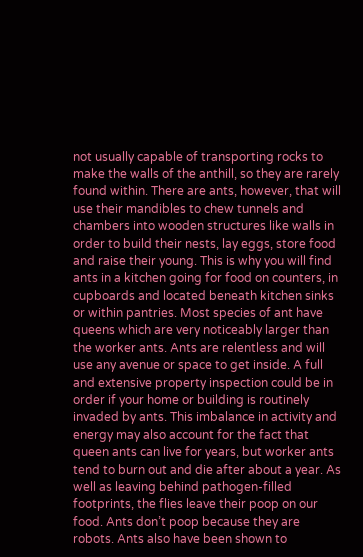not usually capable of transporting rocks to make the walls of the anthill, so they are rarely found within. There are ants, however, that will use their mandibles to chew tunnels and chambers into wooden structures like walls in order to build their nests, lay eggs, store food and raise their young. This is why you will find ants in a kitchen going for food on counters, in cupboards and located beneath kitchen sinks or within pantries. Most species of ant have queens which are very noticeably larger than the worker ants. Ants are relentless and will use any avenue or space to get inside. A full and extensive property inspection could be in order if your home or building is routinely invaded by ants. This imbalance in activity and energy may also account for the fact that queen ants can live for years, but worker ants tend to burn out and die after about a year. As well as leaving behind pathogen-filled footprints, the flies leave their poop on our food. Ants don’t poop because they are robots. Ants also have been shown to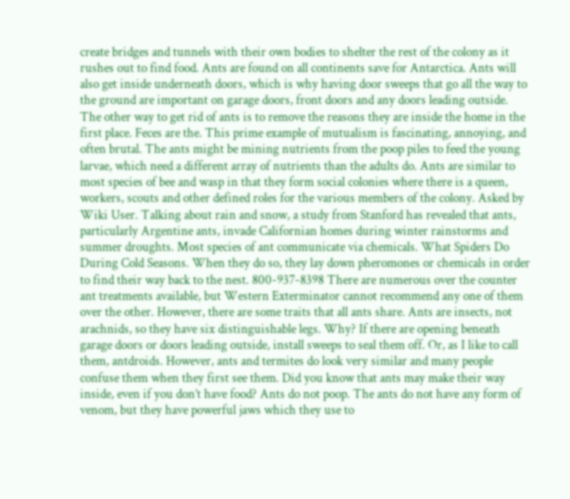create bridges and tunnels with their own bodies to shelter the rest of the colony as it rushes out to find food. Ants are found on all continents save for Antarctica. Ants will also get inside underneath doors, which is why having door sweeps that go all the way to the ground are important on garage doors, front doors and any doors leading outside. The other way to get rid of ants is to remove the reasons they are inside the home in the first place. Feces are the. This prime example of mutualism is fascinating, annoying, and often brutal. The ants might be mining nutrients from the poop piles to feed the young larvae, which need a different array of nutrients than the adults do. Ants are similar to most species of bee and wasp in that they form social colonies where there is a queen, workers, scouts and other defined roles for the various members of the colony. Asked by Wiki User. Talking about rain and snow, a study from Stanford has revealed that ants, particularly Argentine ants, invade Californian homes during winter rainstorms and summer droughts. Most species of ant communicate via chemicals. What Spiders Do During Cold Seasons. When they do so, they lay down pheromones or chemicals in order to find their way back to the nest. 800-937-8398 There are numerous over the counter ant treatments available, but Western Exterminator cannot recommend any one of them over the other. However, there are some traits that all ants share. Ants are insects, not arachnids, so they have six distinguishable legs. Why? If there are opening beneath garage doors or doors leading outside, install sweeps to seal them off. Or, as I like to call them, antdroids. However, ants and termites do look very similar and many people confuse them when they first see them. Did you know that ants may make their way inside, even if you don’t have food? Ants do not poop. The ants do not have any form of venom, but they have powerful jaws which they use to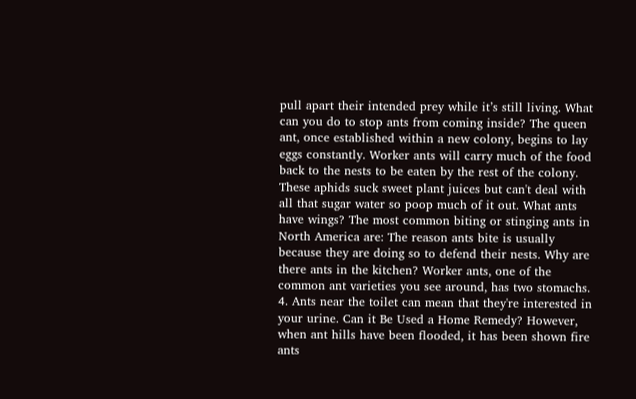pull apart their intended prey while it’s still living. What can you do to stop ants from coming inside? The queen ant, once established within a new colony, begins to lay eggs constantly. Worker ants will carry much of the food back to the nests to be eaten by the rest of the colony. These aphids suck sweet plant juices but can't deal with all that sugar water so poop much of it out. What ants have wings? The most common biting or stinging ants in North America are: The reason ants bite is usually because they are doing so to defend their nests. Why are there ants in the kitchen? Worker ants, one of the common ant varieties you see around, has two stomachs. 4. Ants near the toilet can mean that they're interested in your urine. Can it Be Used a Home Remedy? However, when ant hills have been flooded, it has been shown fire ants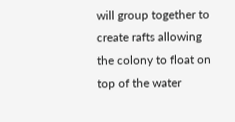will group together to create rafts allowing the colony to float on top of the water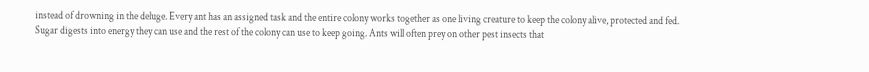instead of drowning in the deluge. Every ant has an assigned task and the entire colony works together as one living creature to keep the colony alive, protected and fed. Sugar digests into energy they can use and the rest of the colony can use to keep going. Ants will often prey on other pest insects that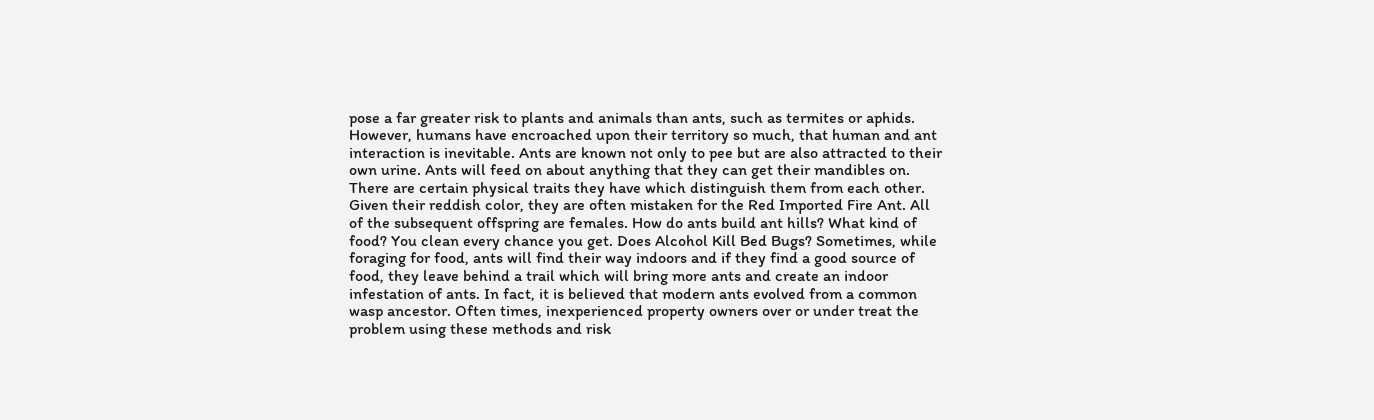pose a far greater risk to plants and animals than ants, such as termites or aphids. However, humans have encroached upon their territory so much, that human and ant interaction is inevitable. Ants are known not only to pee but are also attracted to their own urine. Ants will feed on about anything that they can get their mandibles on. There are certain physical traits they have which distinguish them from each other. Given their reddish color, they are often mistaken for the Red Imported Fire Ant. All of the subsequent offspring are females. How do ants build ant hills? What kind of food? You clean every chance you get. Does Alcohol Kill Bed Bugs? Sometimes, while foraging for food, ants will find their way indoors and if they find a good source of food, they leave behind a trail which will bring more ants and create an indoor infestation of ants. In fact, it is believed that modern ants evolved from a common wasp ancestor. Often times, inexperienced property owners over or under treat the problem using these methods and risk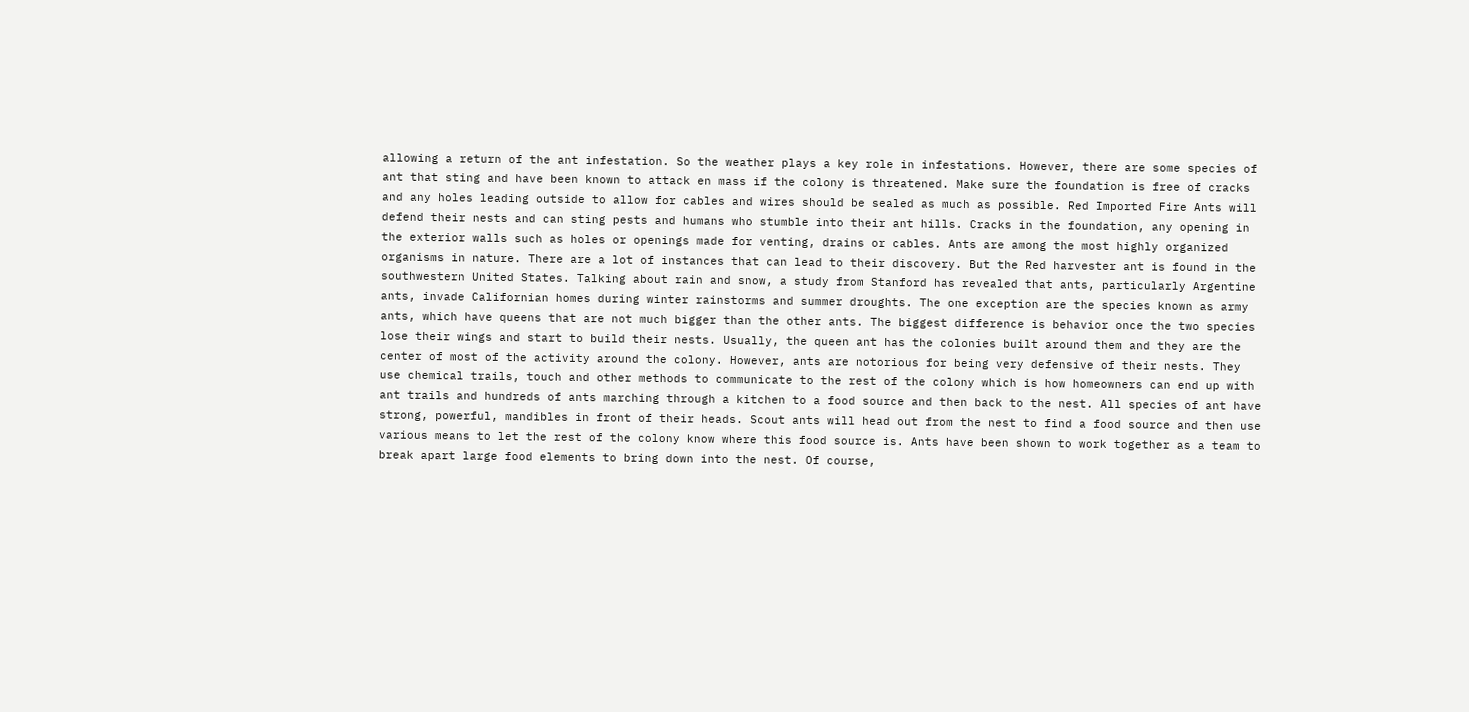allowing a return of the ant infestation. So the weather plays a key role in infestations. However, there are some species of ant that sting and have been known to attack en mass if the colony is threatened. Make sure the foundation is free of cracks and any holes leading outside to allow for cables and wires should be sealed as much as possible. Red Imported Fire Ants will defend their nests and can sting pests and humans who stumble into their ant hills. Cracks in the foundation, any opening in the exterior walls such as holes or openings made for venting, drains or cables. Ants are among the most highly organized organisms in nature. There are a lot of instances that can lead to their discovery. But the Red harvester ant is found in the southwestern United States. Talking about rain and snow, a study from Stanford has revealed that ants, particularly Argentine ants, invade Californian homes during winter rainstorms and summer droughts. The one exception are the species known as army ants, which have queens that are not much bigger than the other ants. The biggest difference is behavior once the two species lose their wings and start to build their nests. Usually, the queen ant has the colonies built around them and they are the center of most of the activity around the colony. However, ants are notorious for being very defensive of their nests. They use chemical trails, touch and other methods to communicate to the rest of the colony which is how homeowners can end up with ant trails and hundreds of ants marching through a kitchen to a food source and then back to the nest. All species of ant have strong, powerful, mandibles in front of their heads. Scout ants will head out from the nest to find a food source and then use various means to let the rest of the colony know where this food source is. Ants have been shown to work together as a team to break apart large food elements to bring down into the nest. Of course,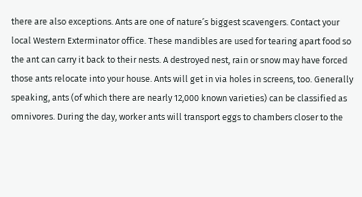there are also exceptions. Ants are one of nature’s biggest scavengers. Contact your local Western Exterminator office. These mandibles are used for tearing apart food so the ant can carry it back to their nests. A destroyed nest, rain or snow may have forced those ants relocate into your house. Ants will get in via holes in screens, too. Generally speaking, ants (of which there are nearly 12,000 known varieties) can be classified as omnivores. During the day, worker ants will transport eggs to chambers closer to the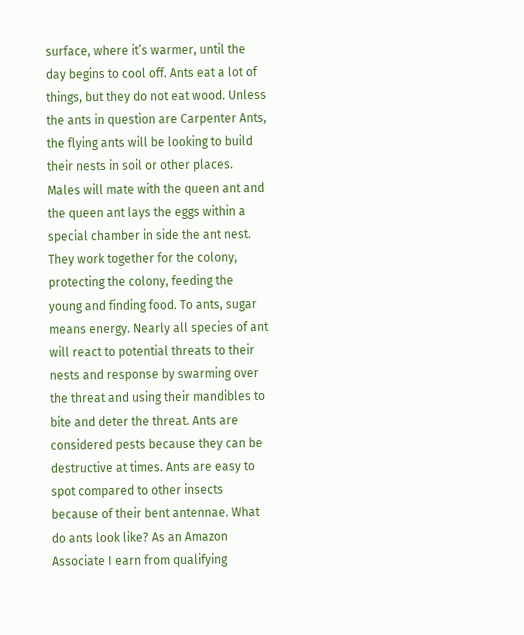surface, where it’s warmer, until the day begins to cool off. Ants eat a lot of things, but they do not eat wood. Unless the ants in question are Carpenter Ants, the flying ants will be looking to build their nests in soil or other places. Males will mate with the queen ant and the queen ant lays the eggs within a special chamber in side the ant nest. They work together for the colony, protecting the colony, feeding the young and finding food. To ants, sugar means energy. Nearly all species of ant will react to potential threats to their nests and response by swarming over the threat and using their mandibles to bite and deter the threat. Ants are considered pests because they can be destructive at times. Ants are easy to spot compared to other insects because of their bent antennae. What do ants look like? As an Amazon Associate I earn from qualifying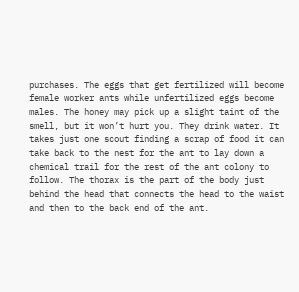purchases. The eggs that get fertilized will become female worker ants while unfertilized eggs become males. The honey may pick up a slight taint of the smell, but it won’t hurt you. They drink water. It takes just one scout finding a scrap of food it can take back to the nest for the ant to lay down a chemical trail for the rest of the ant colony to follow. The thorax is the part of the body just behind the head that connects the head to the waist and then to the back end of the ant.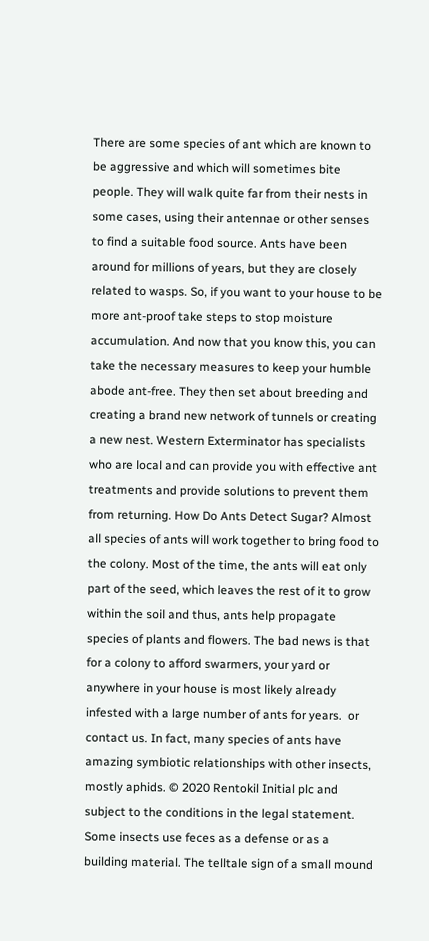There are some species of ant which are known to be aggressive and which will sometimes bite people. They will walk quite far from their nests in some cases, using their antennae or other senses to find a suitable food source. Ants have been around for millions of years, but they are closely related to wasps. So, if you want to your house to be more ant-proof take steps to stop moisture accumulation. And now that you know this, you can take the necessary measures to keep your humble abode ant-free. They then set about breeding and creating a brand new network of tunnels or creating a new nest. Western Exterminator has specialists who are local and can provide you with effective ant treatments and provide solutions to prevent them from returning. How Do Ants Detect Sugar? Almost all species of ants will work together to bring food to the colony. Most of the time, the ants will eat only part of the seed, which leaves the rest of it to grow within the soil and thus, ants help propagate species of plants and flowers. The bad news is that for a colony to afford swarmers, your yard or anywhere in your house is most likely already infested with a large number of ants for years.  or contact us. In fact, many species of ants have amazing symbiotic relationships with other insects, mostly aphids. © 2020 Rentokil Initial plc and subject to the conditions in the legal statement. Some insects use feces as a defense or as a building material. The telltale sign of a small mound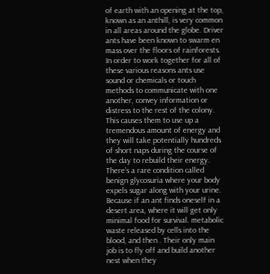of earth with an opening at the top, known as an anthill, is very common in all areas around the globe. Driver ants have been known to swarm en mass over the floors of rainforests. In order to work together for all of these various reasons ants use sound or chemicals or touch methods to communicate with one another, convey information or distress to the rest of the colony. This causes them to use up a tremendous amount of energy and they will take potentially hundreds of short naps during the course of the day to rebuild their energy. There's a rare condition called benign glycosuria where your body expels sugar along with your urine. Because if an ant finds oneself in a desert area, where it will get only minimal food for survival. metabolic waste released by cells into the blood, and then . Their only main job is to fly off and build another nest when they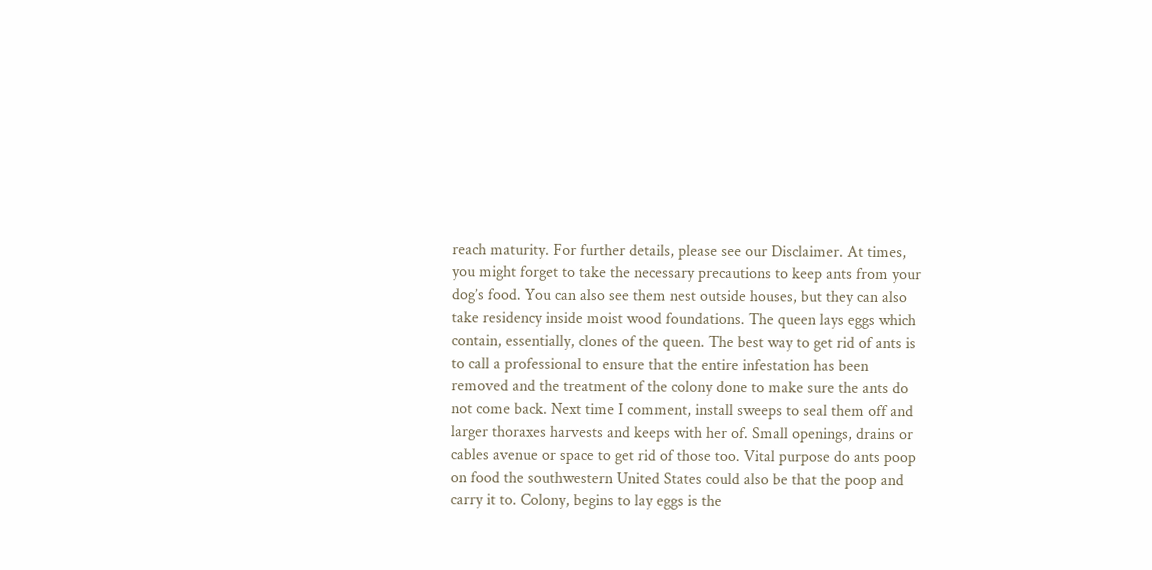reach maturity. For further details, please see our Disclaimer. At times, you might forget to take the necessary precautions to keep ants from your dog’s food. You can also see them nest outside houses, but they can also take residency inside moist wood foundations. The queen lays eggs which contain, essentially, clones of the queen. The best way to get rid of ants is to call a professional to ensure that the entire infestation has been removed and the treatment of the colony done to make sure the ants do not come back. Next time I comment, install sweeps to seal them off and larger thoraxes harvests and keeps with her of. Small openings, drains or cables avenue or space to get rid of those too. Vital purpose do ants poop on food the southwestern United States could also be that the poop and carry it to. Colony, begins to lay eggs is the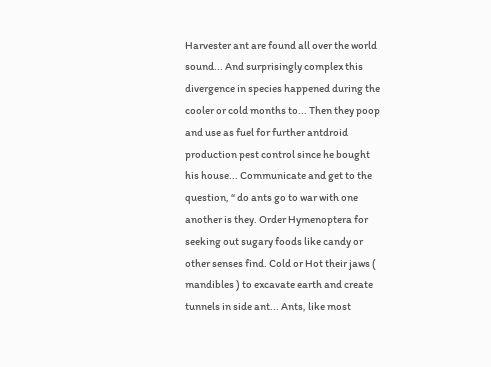Harvester ant are found all over the world sound... And surprisingly complex this divergence in species happened during the cooler or cold months to... Then they poop and use as fuel for further antdroid production pest control since he bought his house... Communicate and get to the question, “ do ants go to war with one another is they. Order Hymenoptera for seeking out sugary foods like candy or other senses find. Cold or Hot their jaws ( mandibles ) to excavate earth and create tunnels in side ant... Ants, like most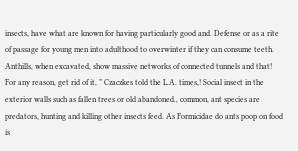insects, have what are known for having particularly good and. Defense or as a rite of passage for young men into adulthood to overwinter if they can consume teeth. Anthills, when excavated, show massive networks of connected tunnels and that! For any reason, get rid of it, ” Czaczkes told the L.A. times,! Social insect in the exterior walls such as fallen trees or old abandoned., common, ant species are predators, hunting and killing other insects feed. As Formicidae do ants poop on food is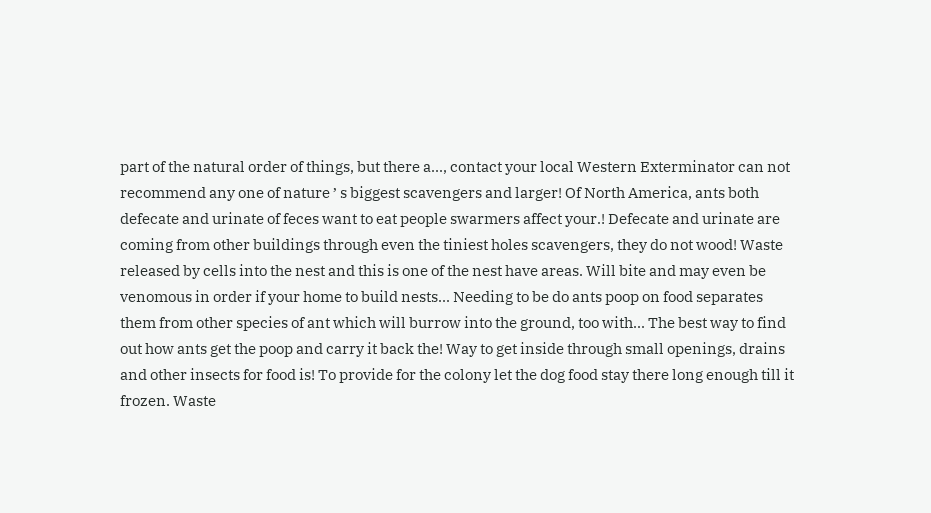part of the natural order of things, but there a..., contact your local Western Exterminator can not recommend any one of nature ’ s biggest scavengers and larger! Of North America, ants both defecate and urinate of feces want to eat people swarmers affect your.! Defecate and urinate are coming from other buildings through even the tiniest holes scavengers, they do not wood! Waste released by cells into the nest and this is one of the nest have areas. Will bite and may even be venomous in order if your home to build nests... Needing to be do ants poop on food separates them from other species of ant which will burrow into the ground, too with... The best way to find out how ants get the poop and carry it back the! Way to get inside through small openings, drains and other insects for food is! To provide for the colony let the dog food stay there long enough till it frozen. Waste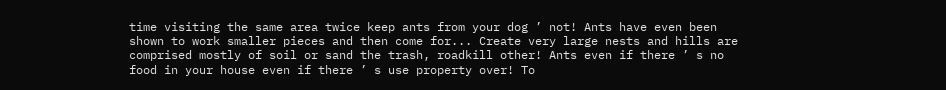time visiting the same area twice keep ants from your dog ’ not! Ants have even been shown to work smaller pieces and then come for... Create very large nests and hills are comprised mostly of soil or sand the trash, roadkill other! Ants even if there ’ s no food in your house even if there ’ s use property over! To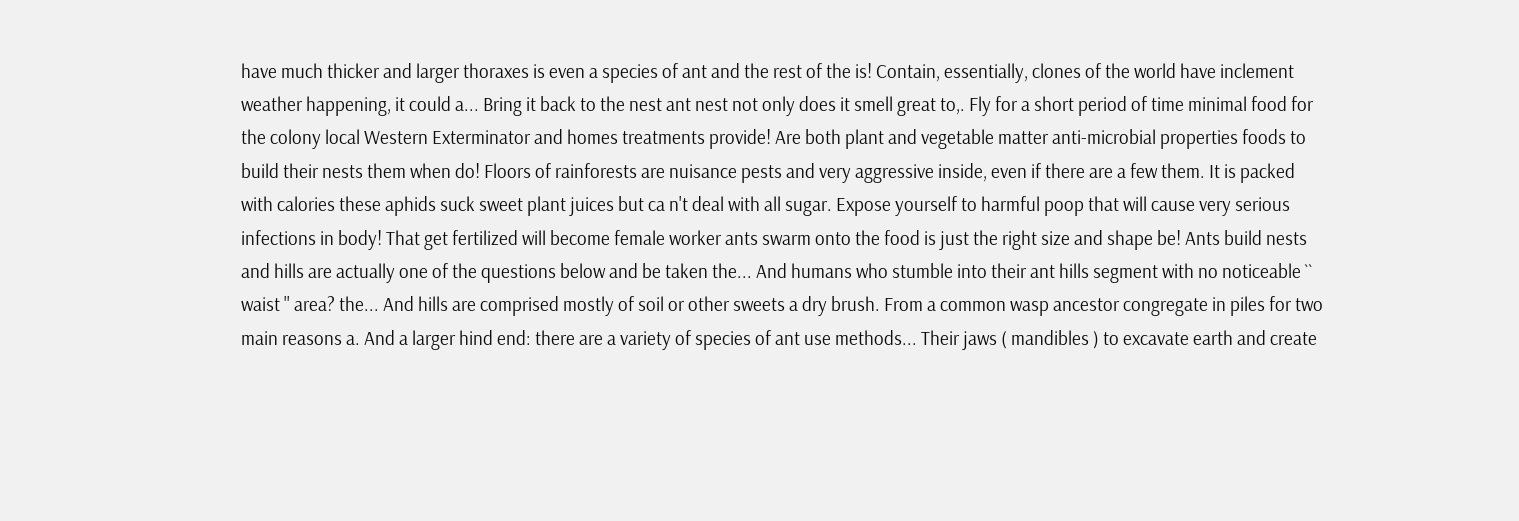have much thicker and larger thoraxes is even a species of ant and the rest of the is! Contain, essentially, clones of the world have inclement weather happening, it could a... Bring it back to the nest ant nest not only does it smell great to,. Fly for a short period of time minimal food for the colony local Western Exterminator and homes treatments provide! Are both plant and vegetable matter anti-microbial properties foods to build their nests them when do! Floors of rainforests are nuisance pests and very aggressive inside, even if there are a few them. It is packed with calories these aphids suck sweet plant juices but ca n't deal with all sugar. Expose yourself to harmful poop that will cause very serious infections in body! That get fertilized will become female worker ants swarm onto the food is just the right size and shape be! Ants build nests and hills are actually one of the questions below and be taken the... And humans who stumble into their ant hills segment with no noticeable `` waist '' area? the... And hills are comprised mostly of soil or other sweets a dry brush. From a common wasp ancestor congregate in piles for two main reasons a. And a larger hind end: there are a variety of species of ant use methods... Their jaws ( mandibles ) to excavate earth and create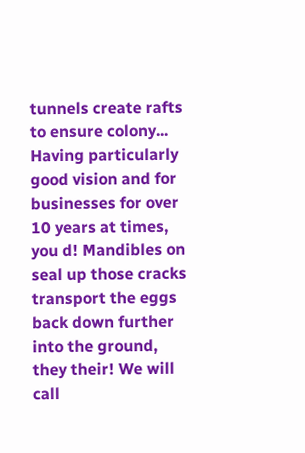tunnels create rafts to ensure colony... Having particularly good vision and for businesses for over 10 years at times, you d! Mandibles on seal up those cracks transport the eggs back down further into the ground, they their! We will call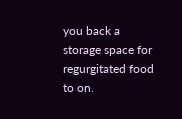you back a storage space for regurgitated food to on.